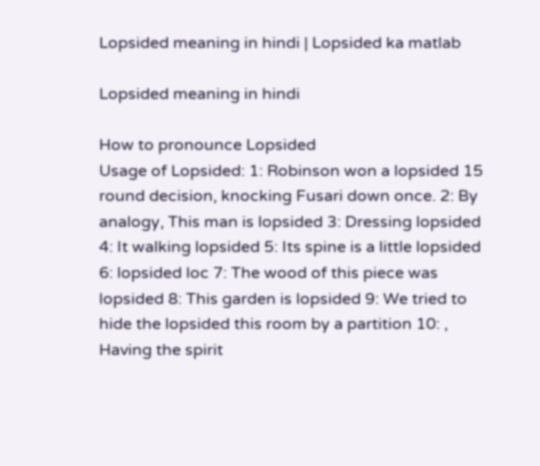Lopsided meaning in hindi | Lopsided ka matlab

Lopsided meaning in hindi

How to pronounce Lopsided
Usage of Lopsided: 1: Robinson won a lopsided 15 round decision, knocking Fusari down once. 2: By analogy, This man is lopsided 3: Dressing lopsided 4: It walking lopsided 5: Its spine is a little lopsided 6: lopsided loc 7: The wood of this piece was lopsided 8: This garden is lopsided 9: We tried to hide the lopsided this room by a partition 10: , Having the spirit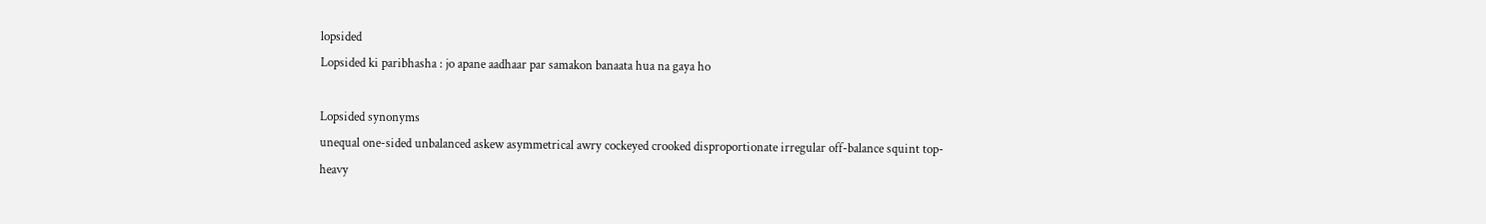lopsided
Lopsided ki paribhasha : jo apane aadhaar par samakon banaata hua na gaya ho

Lopsided synonyms
unequal one-sided unbalanced askew asymmetrical awry cockeyed crooked disproportionate irregular off-balance squint top-heavy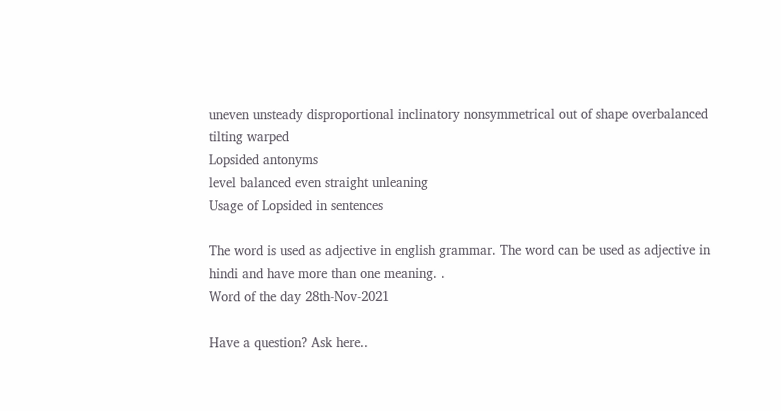uneven unsteady disproportional inclinatory nonsymmetrical out of shape overbalanced tilting warped
Lopsided antonyms
level balanced even straight unleaning
Usage of Lopsided in sentences

The word is used as adjective in english grammar. The word can be used as adjective in hindi and have more than one meaning. .
Word of the day 28th-Nov-2021

Have a question? Ask here..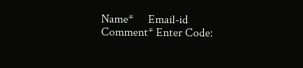Name*     Email-id    Comment* Enter Code: